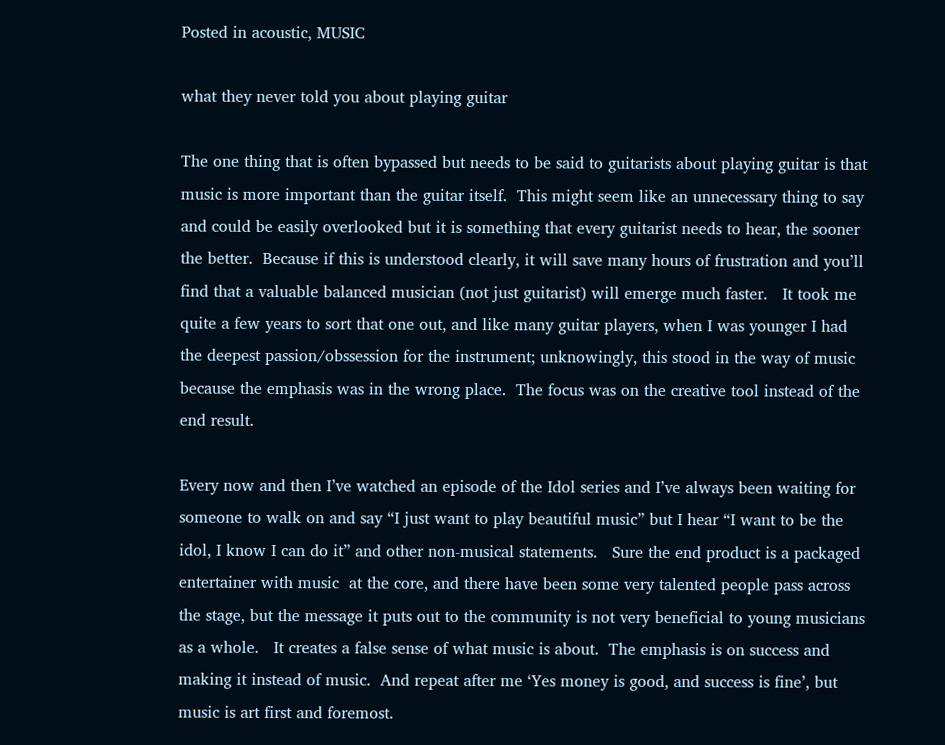Posted in acoustic, MUSIC

what they never told you about playing guitar

The one thing that is often bypassed but needs to be said to guitarists about playing guitar is that music is more important than the guitar itself.  This might seem like an unnecessary thing to say and could be easily overlooked but it is something that every guitarist needs to hear, the sooner the better.  Because if this is understood clearly, it will save many hours of frustration and you’ll find that a valuable balanced musician (not just guitarist) will emerge much faster.   It took me quite a few years to sort that one out, and like many guitar players, when I was younger I had the deepest passion/obssession for the instrument; unknowingly, this stood in the way of music because the emphasis was in the wrong place.  The focus was on the creative tool instead of the end result.

Every now and then I’ve watched an episode of the Idol series and I’ve always been waiting for someone to walk on and say “I just want to play beautiful music” but I hear “I want to be the idol, I know I can do it” and other non-musical statements.   Sure the end product is a packaged entertainer with music  at the core, and there have been some very talented people pass across the stage, but the message it puts out to the community is not very beneficial to young musicians as a whole.   It creates a false sense of what music is about.  The emphasis is on success and making it instead of music.  And repeat after me ‘Yes money is good, and success is fine’, but  music is art first and foremost.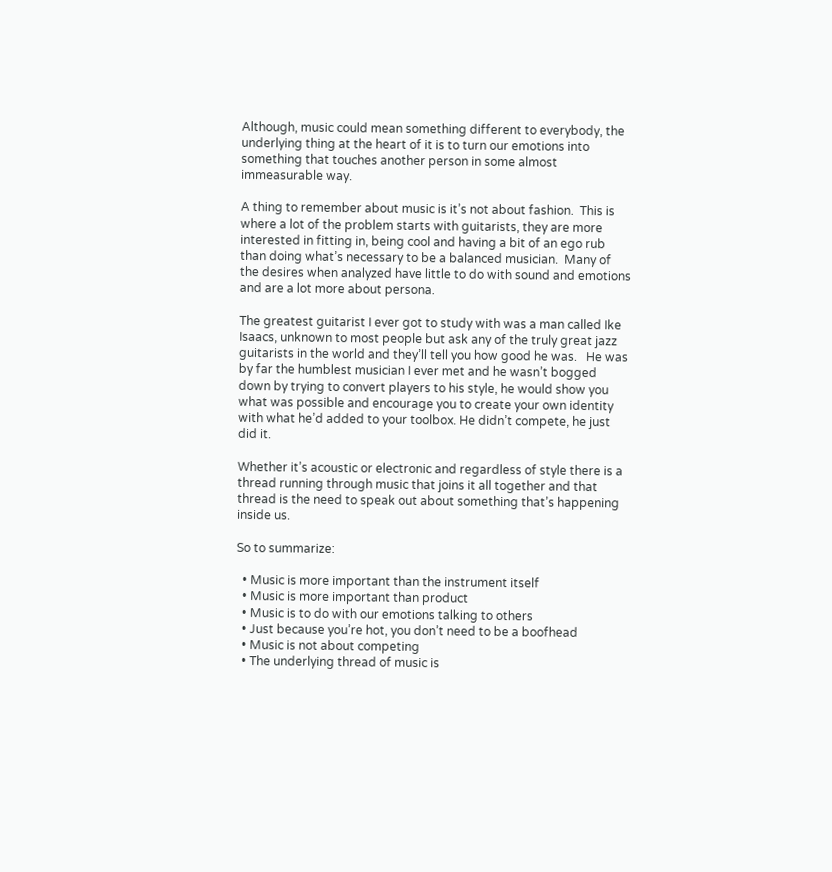Although, music could mean something different to everybody, the underlying thing at the heart of it is to turn our emotions into something that touches another person in some almost immeasurable way.

A thing to remember about music is it’s not about fashion.  This is where a lot of the problem starts with guitarists, they are more interested in fitting in, being cool and having a bit of an ego rub than doing what’s necessary to be a balanced musician.  Many of the desires when analyzed have little to do with sound and emotions and are a lot more about persona.

The greatest guitarist I ever got to study with was a man called Ike Isaacs, unknown to most people but ask any of the truly great jazz guitarists in the world and they’ll tell you how good he was.   He was by far the humblest musician I ever met and he wasn’t bogged down by trying to convert players to his style, he would show you what was possible and encourage you to create your own identity with what he’d added to your toolbox. He didn’t compete, he just did it.

Whether it’s acoustic or electronic and regardless of style there is a thread running through music that joins it all together and that thread is the need to speak out about something that’s happening inside us.

So to summarize:

  • Music is more important than the instrument itself
  • Music is more important than product
  • Music is to do with our emotions talking to others
  • Just because you’re hot, you don’t need to be a boofhead
  • Music is not about competing
  • The underlying thread of music is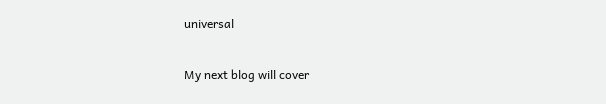universal

My next blog will cover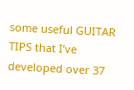some useful GUITAR TIPS that I’ve developed over 37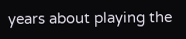years about playing the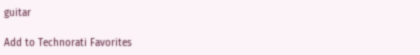guitar

Add to Technorati Favorites